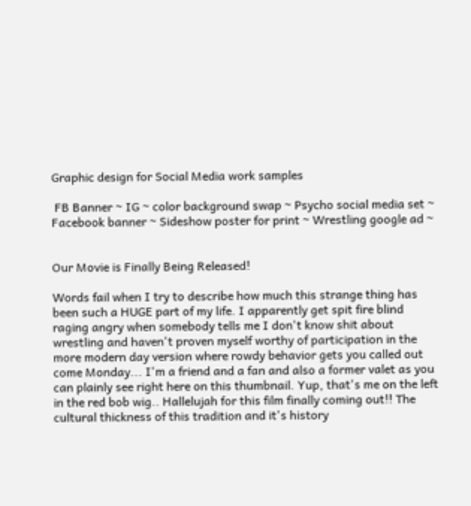Graphic design for Social Media work samples

 FB Banner ~ IG ~ color background swap ~ Psycho social media set ~ Facebook banner ~ Sideshow poster for print ~ Wrestling google ad ~


Our Movie is Finally Being Released!

Words fail when I try to describe how much this strange thing has been such a HUGE part of my life. I apparently get spit fire blind raging angry when somebody tells me I don't know shit about wrestling and haven't proven myself worthy of participation in the more modern day version where rowdy behavior gets you called out come Monday... I'm a friend and a fan and also a former valet as you can plainly see right here on this thumbnail. Yup, that's me on the left in the red bob wig.. Hallelujah for this film finally coming out!! The cultural thickness of this tradition and it's history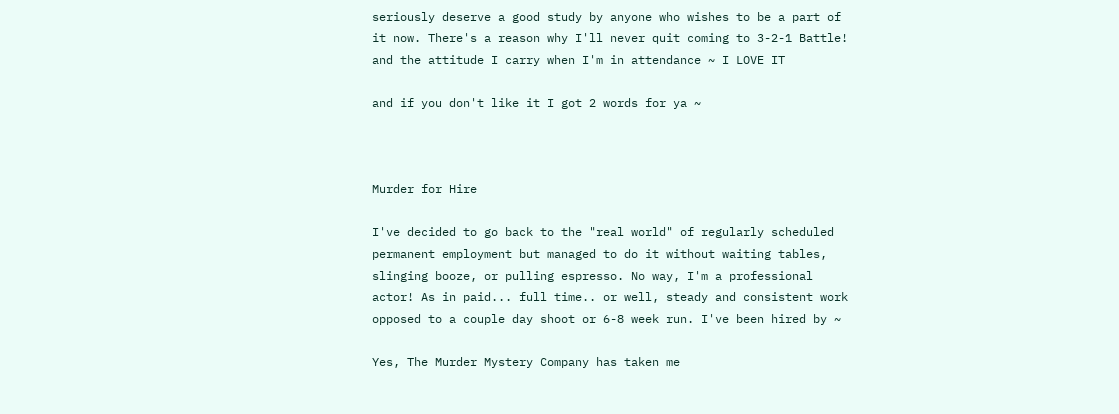seriously deserve a good study by anyone who wishes to be a part of it now. There's a reason why I'll never quit coming to 3-2-1 Battle! and the attitude I carry when I'm in attendance ~ I LOVE IT

and if you don't like it I got 2 words for ya ~



Murder for Hire

I've decided to go back to the "real world" of regularly scheduled permanent employment but managed to do it without waiting tables, slinging booze, or pulling espresso. No way, I'm a professional actor! As in paid... full time.. or well, steady and consistent work opposed to a couple day shoot or 6-8 week run. I've been hired by ~

Yes, The Murder Mystery Company has taken me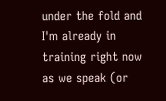under the fold and I'm already in training right now as we speak (or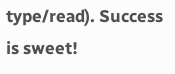type/read). Success is sweet!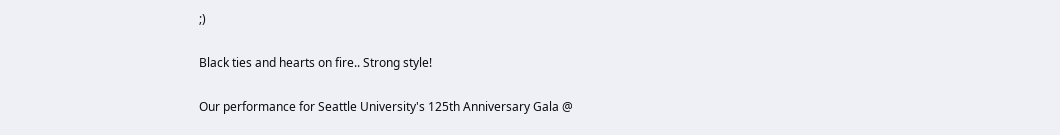;)

Black ties and hearts on fire.. Strong style!

Our performance for Seattle University's 125th Anniversary Gala @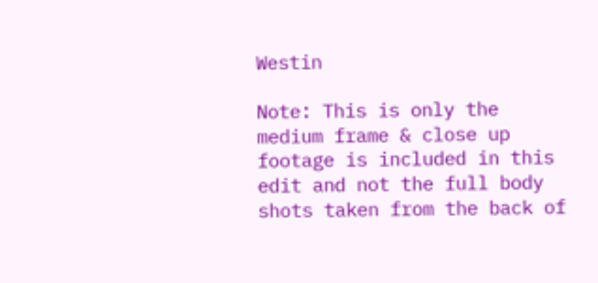Westin

Note: This is only the medium frame & close up footage is included in this edit and not the full body shots taken from the back of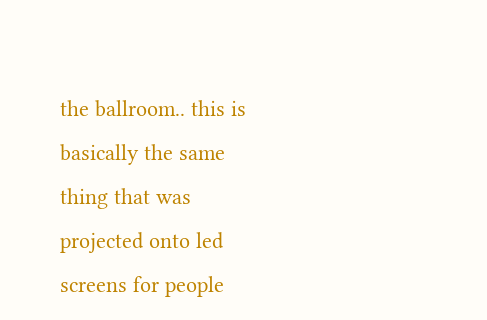the ballroom.. this is basically the same thing that was projected onto led screens for people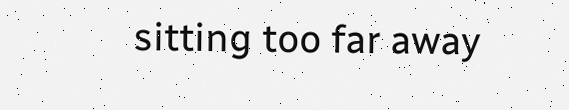sitting too far away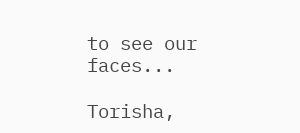to see our faces...

Torisha,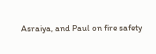Asraiya, and Paul on fire safety